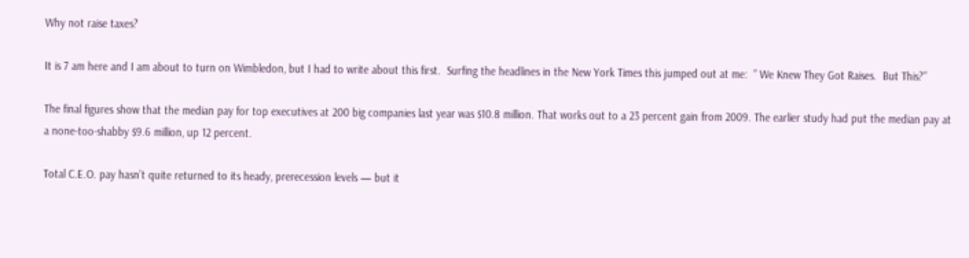Why not raise taxes?

It is 7 am here and I am about to turn on Wimbledon, but I had to write about this first.  Surfing the headlines in the New York Times this jumped out at me:  ” We Knew They Got Raises.  But This?”

The final figures show that the median pay for top executives at 200 big companies last year was $10.8 million. That works out to a 23 percent gain from 2009. The earlier study had put the median pay at a none-too-shabby $9.6 million, up 12 percent.

Total C.E.O. pay hasn’t quite returned to its heady, prerecession levels — but it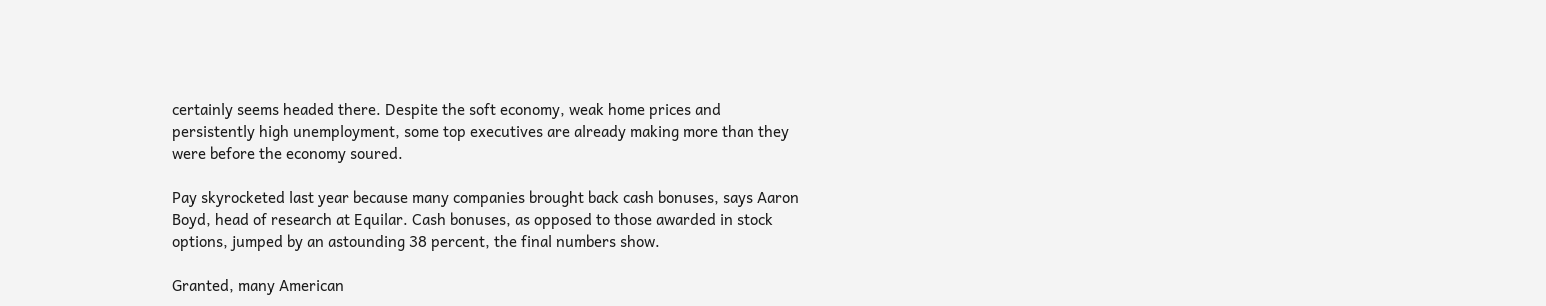certainly seems headed there. Despite the soft economy, weak home prices and persistently high unemployment, some top executives are already making more than they were before the economy soured.

Pay skyrocketed last year because many companies brought back cash bonuses, says Aaron Boyd, head of research at Equilar. Cash bonuses, as opposed to those awarded in stock options, jumped by an astounding 38 percent, the final numbers show.

Granted, many American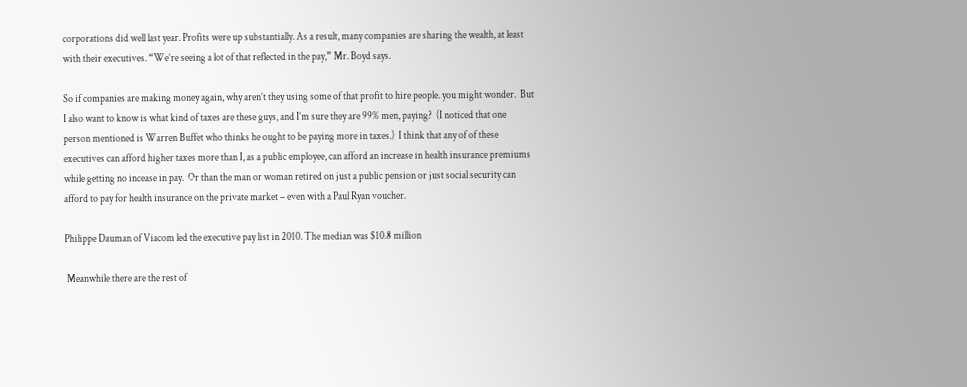corporations did well last year. Profits were up substantially. As a result, many companies are sharing the wealth, at least with their executives. “We’re seeing a lot of that reflected in the pay,” Mr. Boyd says.

So if companies are making money again, why aren’t they using some of that profit to hire people. you might wonder.  But I also want to know is what kind of taxes are these guys, and I’m sure they are 99% men, paying?  (I noticed that one person mentioned is Warren Buffet who thinks he ought to be paying more in taxes.)  I think that any of of these executives can afford higher taxes more than I, as a public employee, can afford an increase in health insurance premiums while getting no incease in pay.  Or than the man or woman retired on just a public pension or just social security can afford to pay for health insurance on the private market – even with a Paul Ryan voucher.

Philippe Dauman of Viacom led the executive pay list in 2010. The median was $10.8 million

 Meanwhile there are the rest of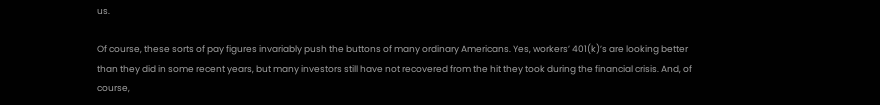us.

Of course, these sorts of pay figures invariably push the buttons of many ordinary Americans. Yes, workers’ 401(k)’s are looking better than they did in some recent years, but many investors still have not recovered from the hit they took during the financial crisis. And, of course,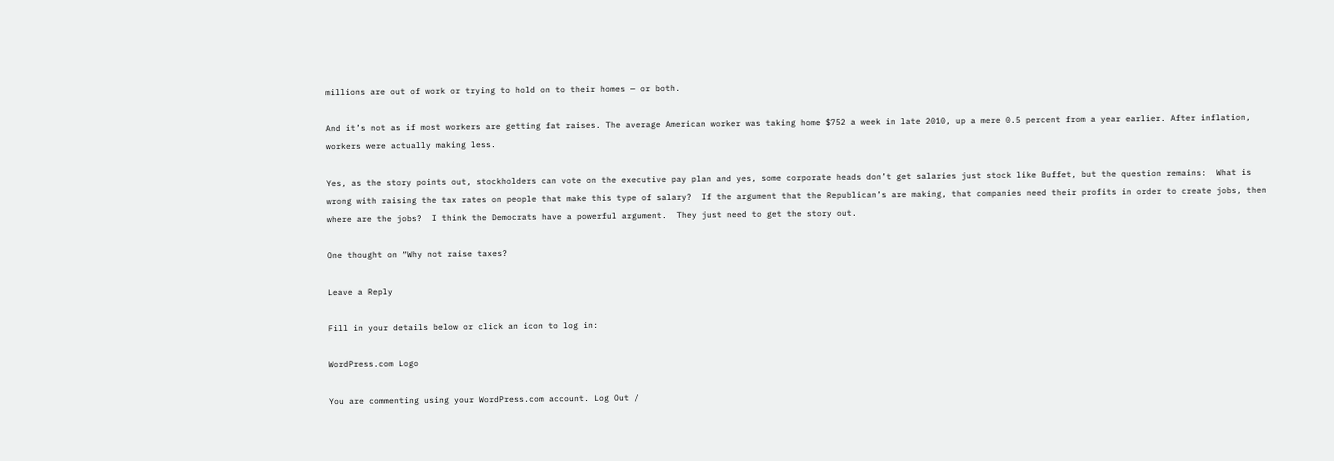millions are out of work or trying to hold on to their homes — or both.

And it’s not as if most workers are getting fat raises. The average American worker was taking home $752 a week in late 2010, up a mere 0.5 percent from a year earlier. After inflation, workers were actually making less.

Yes, as the story points out, stockholders can vote on the executive pay plan and yes, some corporate heads don’t get salaries just stock like Buffet, but the question remains:  What is wrong with raising the tax rates on people that make this type of salary?  If the argument that the Republican’s are making, that companies need their profits in order to create jobs, then where are the jobs?  I think the Democrats have a powerful argument.  They just need to get the story out.

One thought on “Why not raise taxes?

Leave a Reply

Fill in your details below or click an icon to log in:

WordPress.com Logo

You are commenting using your WordPress.com account. Log Out /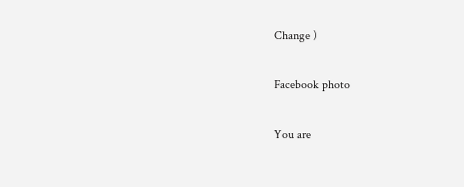Change )

Facebook photo

You are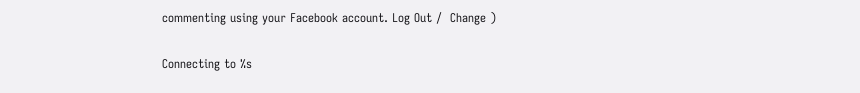commenting using your Facebook account. Log Out /  Change )

Connecting to %s